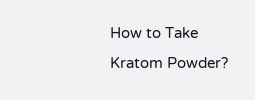How to Take Kratom Powder?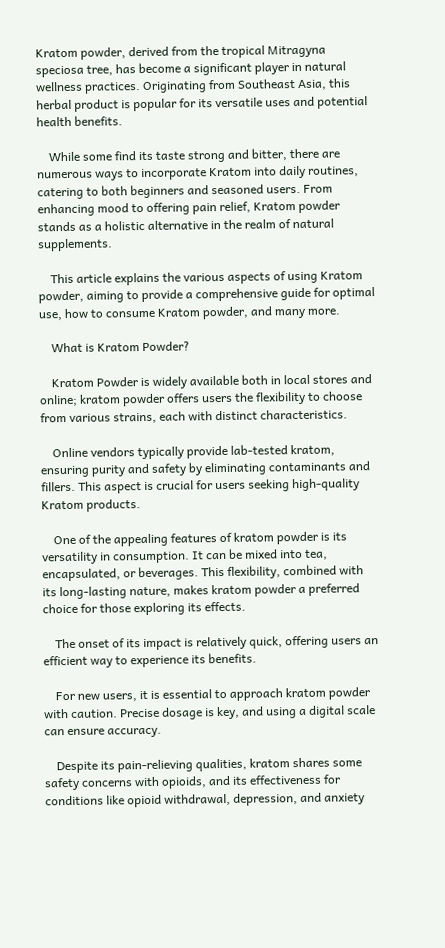Kratom powder, derived from the tropical Mitragyna speciosa tree, has become a significant player in natural wellness practices. Originating from Southeast Asia, this herbal product is popular for its versatile uses and potential health benefits.

    While some find its taste strong and bitter, there are numerous ways to incorporate Kratom into daily routines, catering to both beginners and seasoned users. From enhancing mood to offering pain relief, Kratom powder stands as a holistic alternative in the realm of natural supplements.

    This article explains the various aspects of using Kratom powder, aiming to provide a comprehensive guide for optimal use, how to consume Kratom powder, and many more.

    What is Kratom Powder?

    Kratom Powder is widely available both in local stores and online; kratom powder offers users the flexibility to choose from various strains, each with distinct characteristics.

    Online vendors typically provide lab-tested kratom, ensuring purity and safety by eliminating contaminants and fillers. This aspect is crucial for users seeking high-quality Kratom products.

    One of the appealing features of kratom powder is its versatility in consumption. It can be mixed into tea, encapsulated, or beverages. This flexibility, combined with its long-lasting nature, makes kratom powder a preferred choice for those exploring its effects.

    The onset of its impact is relatively quick, offering users an efficient way to experience its benefits.

    For new users, it is essential to approach kratom powder with caution. Precise dosage is key, and using a digital scale can ensure accuracy.

    Despite its pain-relieving qualities, kratom shares some safety concerns with opioids, and its effectiveness for conditions like opioid withdrawal, depression, and anxiety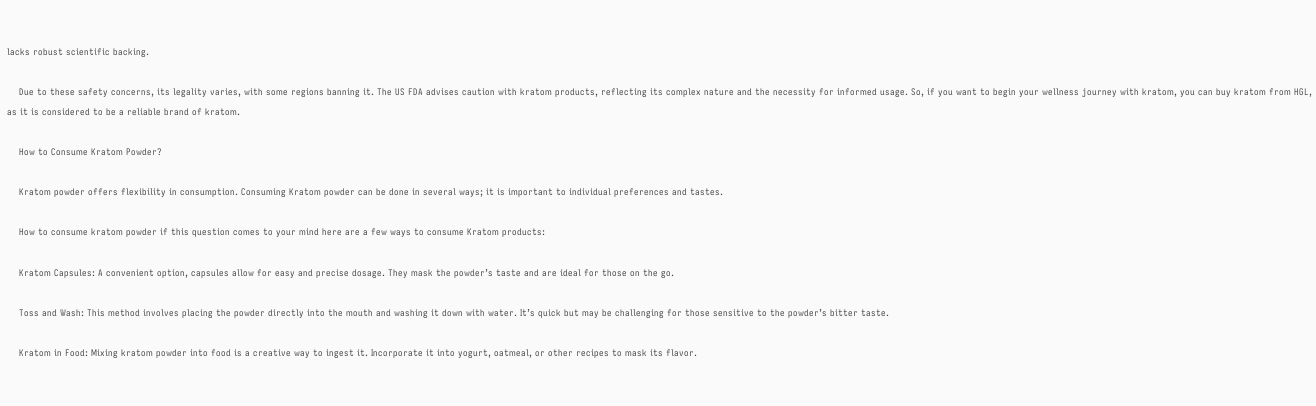lacks robust scientific backing.

    Due to these safety concerns, its legality varies, with some regions banning it. The US FDA advises caution with kratom products, reflecting its complex nature and the necessity for informed usage. So, if you want to begin your wellness journey with kratom, you can buy kratom from HGL, as it is considered to be a reliable brand of kratom.

    How to Consume Kratom Powder?

    Kratom powder offers flexibility in consumption. Consuming Kratom powder can be done in several ways; it is important to individual preferences and tastes.

    How to consume kratom powder if this question comes to your mind here are a few ways to consume Kratom products:

    Kratom Capsules: A convenient option, capsules allow for easy and precise dosage. They mask the powder’s taste and are ideal for those on the go.

    Toss and Wash: This method involves placing the powder directly into the mouth and washing it down with water. It’s quick but may be challenging for those sensitive to the powder’s bitter taste.

    Kratom in Food: Mixing kratom powder into food is a creative way to ingest it. Incorporate it into yogurt, oatmeal, or other recipes to mask its flavor.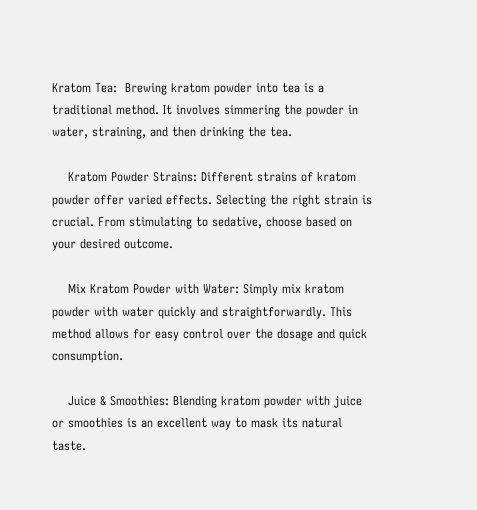Kratom Tea:  Brewing kratom powder into tea is a traditional method. It involves simmering the powder in water, straining, and then drinking the tea.

    Kratom Powder Strains: Different strains of kratom powder offer varied effects. Selecting the right strain is crucial. From stimulating to sedative, choose based on your desired outcome.

    Mix Kratom Powder with Water: Simply mix kratom powder with water quickly and straightforwardly. This method allows for easy control over the dosage and quick consumption.

    Juice & Smoothies: Blending kratom powder with juice or smoothies is an excellent way to mask its natural taste.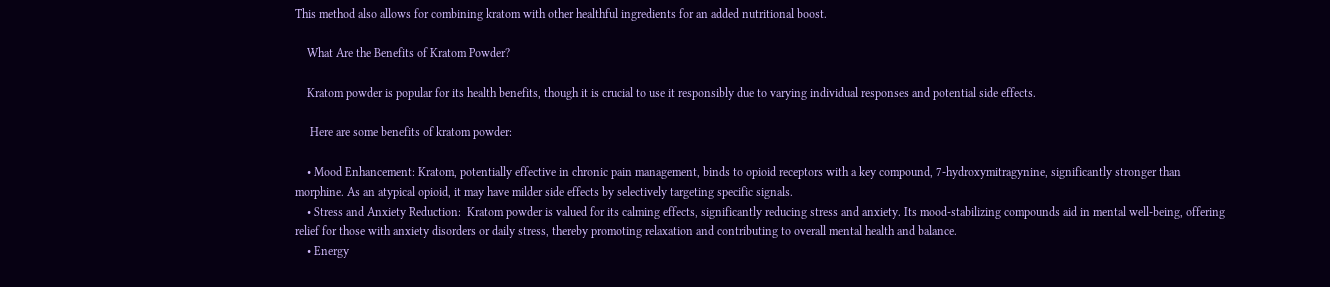This method also allows for combining kratom with other healthful ingredients for an added nutritional boost.

    What Are the Benefits of Kratom Powder?

    Kratom powder is popular for its health benefits, though it is crucial to use it responsibly due to varying individual responses and potential side effects.

     Here are some benefits of kratom powder:

    • Mood Enhancement: Kratom, potentially effective in chronic pain management, binds to opioid receptors with a key compound, 7-hydroxymitragynine, significantly stronger than morphine. As an atypical opioid, it may have milder side effects by selectively targeting specific signals.
    • Stress and Anxiety Reduction:  Kratom powder is valued for its calming effects, significantly reducing stress and anxiety. Its mood-stabilizing compounds aid in mental well-being, offering relief for those with anxiety disorders or daily stress, thereby promoting relaxation and contributing to overall mental health and balance.
    • Energy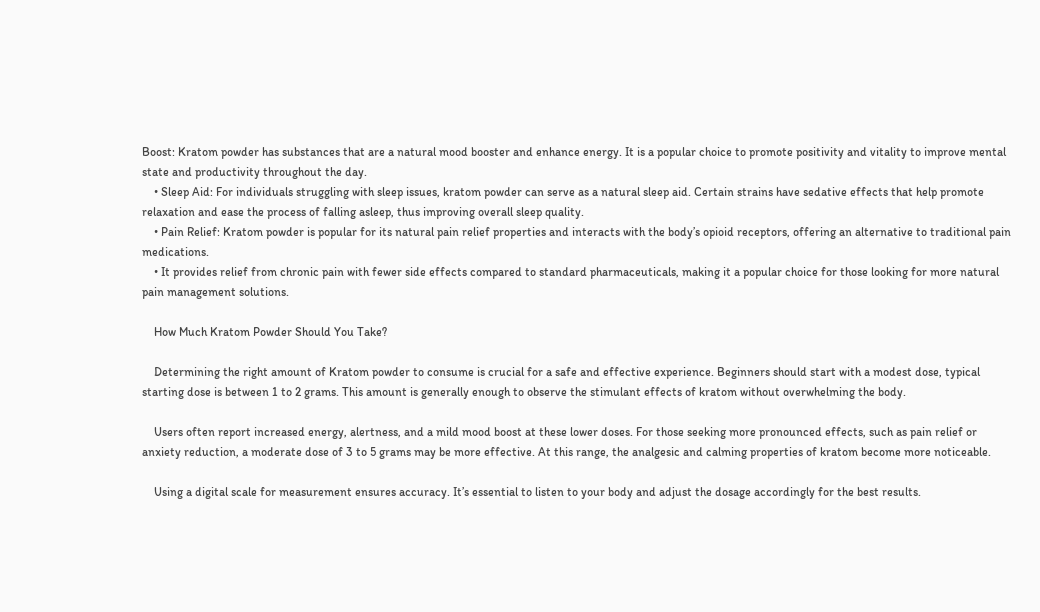Boost: Kratom powder has substances that are a natural mood booster and enhance energy. It is a popular choice to promote positivity and vitality to improve mental state and productivity throughout the day.
    • Sleep Aid: For individuals struggling with sleep issues, kratom powder can serve as a natural sleep aid. Certain strains have sedative effects that help promote relaxation and ease the process of falling asleep, thus improving overall sleep quality.
    • Pain Relief: Kratom powder is popular for its natural pain relief properties and interacts with the body’s opioid receptors, offering an alternative to traditional pain medications.
    • It provides relief from chronic pain with fewer side effects compared to standard pharmaceuticals, making it a popular choice for those looking for more natural pain management solutions.

    How Much Kratom Powder Should You Take?

    Determining the right amount of Kratom powder to consume is crucial for a safe and effective experience. Beginners should start with a modest dose, typical starting dose is between 1 to 2 grams. This amount is generally enough to observe the stimulant effects of kratom without overwhelming the body.

    Users often report increased energy, alertness, and a mild mood boost at these lower doses. For those seeking more pronounced effects, such as pain relief or anxiety reduction, a moderate dose of 3 to 5 grams may be more effective. At this range, the analgesic and calming properties of kratom become more noticeable.

    Using a digital scale for measurement ensures accuracy. It’s essential to listen to your body and adjust the dosage accordingly for the best results.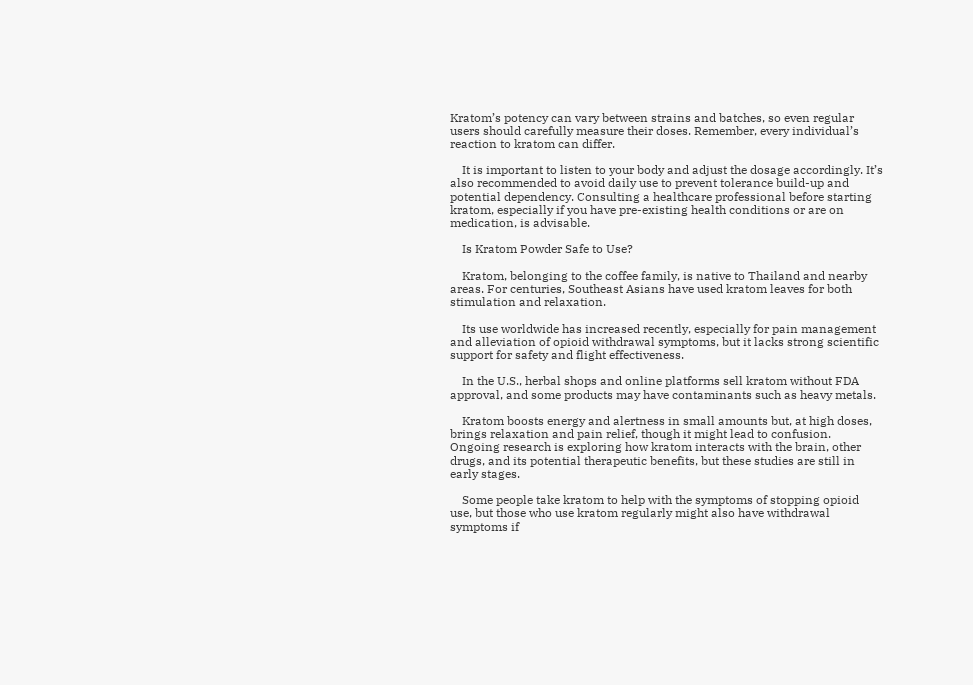Kratom’s potency can vary between strains and batches, so even regular users should carefully measure their doses. Remember, every individual’s reaction to kratom can differ.

    It is important to listen to your body and adjust the dosage accordingly. It’s also recommended to avoid daily use to prevent tolerance build-up and potential dependency. Consulting a healthcare professional before starting kratom, especially if you have pre-existing health conditions or are on medication, is advisable.

    Is Kratom Powder Safe to Use?

    Kratom, belonging to the coffee family, is native to Thailand and nearby areas. For centuries, Southeast Asians have used kratom leaves for both stimulation and relaxation.

    Its use worldwide has increased recently, especially for pain management and alleviation of opioid withdrawal symptoms, but it lacks strong scientific support for safety and flight effectiveness.

    In the U.S., herbal shops and online platforms sell kratom without FDA approval, and some products may have contaminants such as heavy metals.

    Kratom boosts energy and alertness in small amounts but, at high doses, brings relaxation and pain relief, though it might lead to confusion. Ongoing research is exploring how kratom interacts with the brain, other drugs, and its potential therapeutic benefits, but these studies are still in early stages.

    Some people take kratom to help with the symptoms of stopping opioid use, but those who use kratom regularly might also have withdrawal symptoms if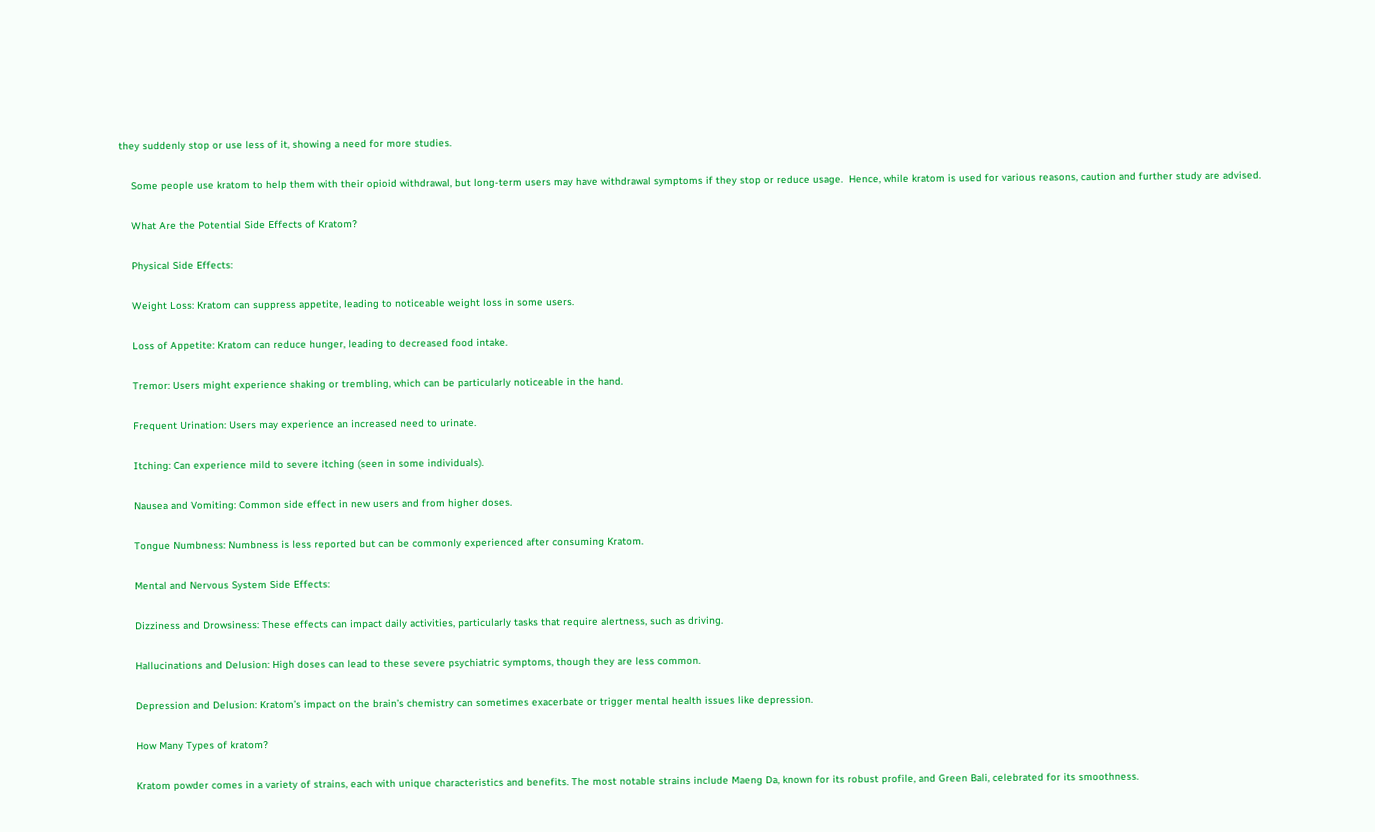they suddenly stop or use less of it, showing a need for more studies.

    Some people use kratom to help them with their opioid withdrawal, but long-term users may have withdrawal symptoms if they stop or reduce usage.  Hence, while kratom is used for various reasons, caution and further study are advised.

    What Are the Potential Side Effects of Kratom?

    Physical Side Effects:

    Weight Loss: Kratom can suppress appetite, leading to noticeable weight loss in some users.

    Loss of Appetite: Kratom can reduce hunger, leading to decreased food intake.

    Tremor: Users might experience shaking or trembling, which can be particularly noticeable in the hand.

    Frequent Urination: Users may experience an increased need to urinate.

    Itching: Can experience mild to severe itching (seen in some individuals).

    Nausea and Vomiting: Common side effect in new users and from higher doses.

    Tongue Numbness: Numbness is less reported but can be commonly experienced after consuming Kratom.

    Mental and Nervous System Side Effects:

    Dizziness and Drowsiness: These effects can impact daily activities, particularly tasks that require alertness, such as driving.

    Hallucinations and Delusion: High doses can lead to these severe psychiatric symptoms, though they are less common.

    Depression and Delusion: Kratom’s impact on the brain’s chemistry can sometimes exacerbate or trigger mental health issues like depression.

    How Many Types of kratom?

    Kratom powder comes in a variety of strains, each with unique characteristics and benefits. The most notable strains include Maeng Da, known for its robust profile, and Green Bali, celebrated for its smoothness.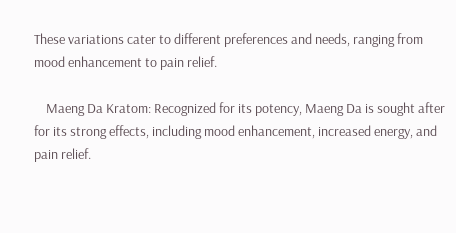These variations cater to different preferences and needs, ranging from mood enhancement to pain relief.

    Maeng Da Kratom: Recognized for its potency, Maeng Da is sought after for its strong effects, including mood enhancement, increased energy, and pain relief.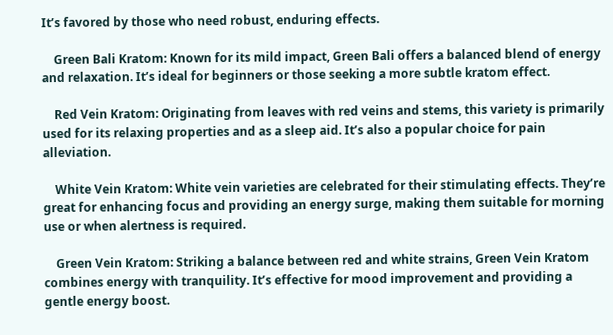It’s favored by those who need robust, enduring effects.

    Green Bali Kratom: Known for its mild impact, Green Bali offers a balanced blend of energy and relaxation. It’s ideal for beginners or those seeking a more subtle kratom effect.

    Red Vein Kratom: Originating from leaves with red veins and stems, this variety is primarily used for its relaxing properties and as a sleep aid. It’s also a popular choice for pain alleviation.

    White Vein Kratom: White vein varieties are celebrated for their stimulating effects. They’re great for enhancing focus and providing an energy surge, making them suitable for morning use or when alertness is required.

    Green Vein Kratom: Striking a balance between red and white strains, Green Vein Kratom combines energy with tranquility. It’s effective for mood improvement and providing a gentle energy boost.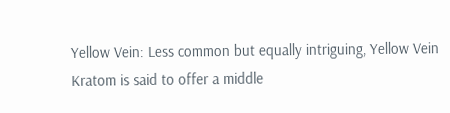Yellow Vein: Less common but equally intriguing, Yellow Vein Kratom is said to offer a middle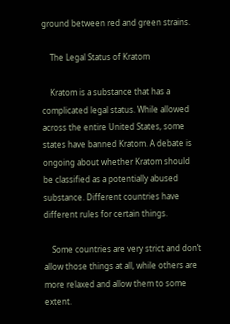ground between red and green strains.

    The Legal Status of Kratom

    Kratom is a substance that has a complicated legal status. While allowed across the entire United States, some states have banned Kratom. A debate is ongoing about whether Kratom should be classified as a potentially abused substance. Different countries have different rules for certain things.

    Some countries are very strict and don’t allow those things at all, while others are more relaxed and allow them to some extent.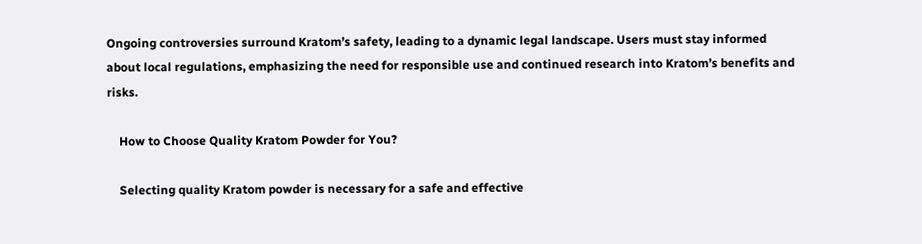Ongoing controversies surround Kratom’s safety, leading to a dynamic legal landscape. Users must stay informed about local regulations, emphasizing the need for responsible use and continued research into Kratom’s benefits and risks.

    How to Choose Quality Kratom Powder for You?

    Selecting quality Kratom powder is necessary for a safe and effective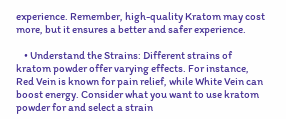experience. Remember, high-quality Kratom may cost more, but it ensures a better and safer experience.

    • Understand the Strains: Different strains of kratom powder offer varying effects. For instance, Red Vein is known for pain relief, while White Vein can boost energy. Consider what you want to use kratom powder for and select a strain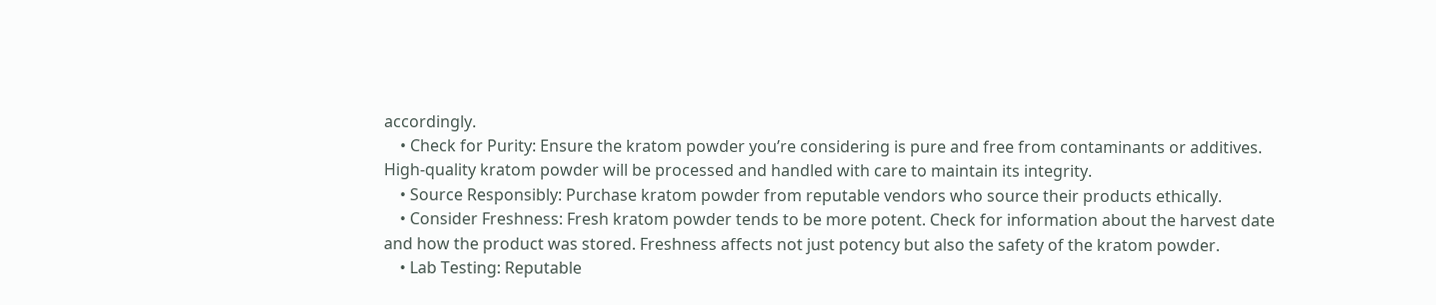accordingly.
    • Check for Purity: Ensure the kratom powder you’re considering is pure and free from contaminants or additives. High-quality kratom powder will be processed and handled with care to maintain its integrity.
    • Source Responsibly: Purchase kratom powder from reputable vendors who source their products ethically.
    • Consider Freshness: Fresh kratom powder tends to be more potent. Check for information about the harvest date and how the product was stored. Freshness affects not just potency but also the safety of the kratom powder.
    • Lab Testing: Reputable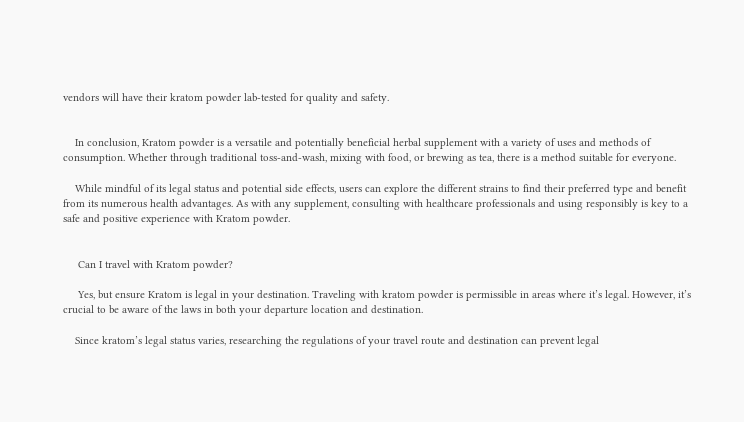vendors will have their kratom powder lab-tested for quality and safety.


    In conclusion, Kratom powder is a versatile and potentially beneficial herbal supplement with a variety of uses and methods of consumption. Whether through traditional toss-and-wash, mixing with food, or brewing as tea, there is a method suitable for everyone.

    While mindful of its legal status and potential side effects, users can explore the different strains to find their preferred type and benefit from its numerous health advantages. As with any supplement, consulting with healthcare professionals and using responsibly is key to a safe and positive experience with Kratom powder.


     Can I travel with Kratom powder?

     Yes, but ensure Kratom is legal in your destination. Traveling with kratom powder is permissible in areas where it’s legal. However, it’s crucial to be aware of the laws in both your departure location and destination.

    Since kratom’s legal status varies, researching the regulations of your travel route and destination can prevent legal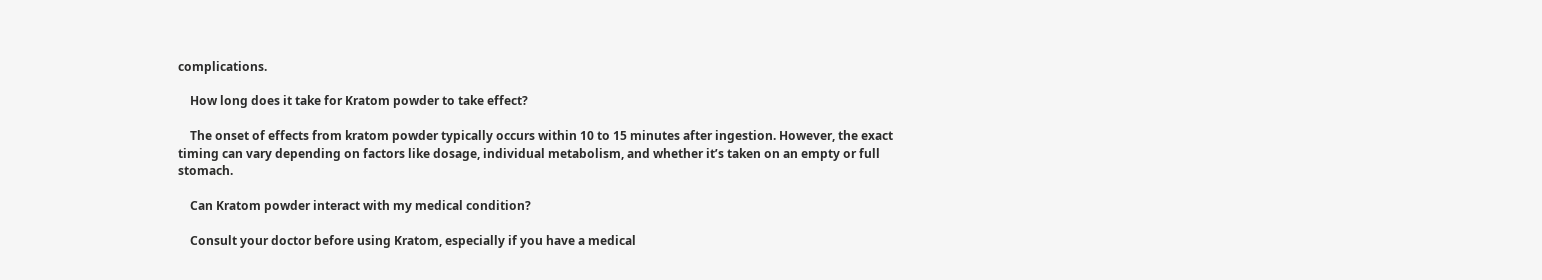complications.

    How long does it take for Kratom powder to take effect?

    The onset of effects from kratom powder typically occurs within 10 to 15 minutes after ingestion. However, the exact timing can vary depending on factors like dosage, individual metabolism, and whether it’s taken on an empty or full stomach.

    Can Kratom powder interact with my medical condition?

    Consult your doctor before using Kratom, especially if you have a medical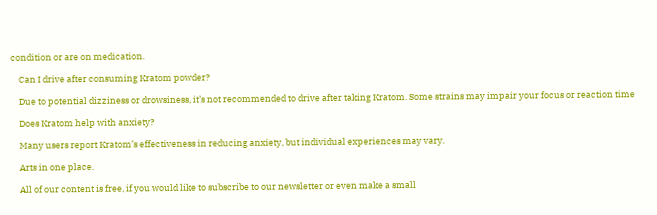condition or are on medication.

    Can I drive after consuming Kratom powder?

    Due to potential dizziness or drowsiness, it’s not recommended to drive after taking Kratom. Some strains may impair your focus or reaction time

    Does Kratom help with anxiety?

    Many users report Kratom’s effectiveness in reducing anxiety, but individual experiences may vary.

    Arts in one place.

    All of our content is free, if you would like to subscribe to our newsletter or even make a small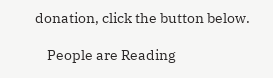donation, click the button below.

    People are Reading